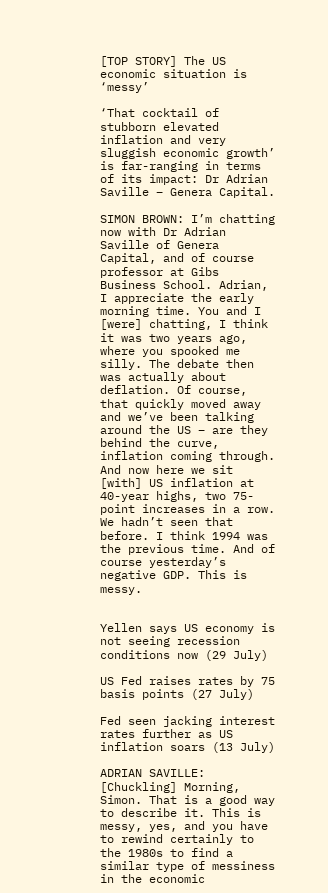[TOP STORY] The US economic situation is ‘messy’

‘That cocktail of stubborn elevated inflation and very sluggish economic growth’ is far-ranging in terms of its impact: Dr Adrian Saville – Genera Capital.

SIMON BROWN: I’m chatting now with Dr Adrian Saville of Genera Capital, and of course professor at Gibs Business School. Adrian, I appreciate the early morning time. You and I [were] chatting, I think it was two years ago, where you spooked me silly. The debate then was actually about deflation. Of course, that quickly moved away and we’ve been talking around the US – are they behind the curve, inflation coming through. And now here we sit [with] US inflation at 40-year highs, two 75-point increases in a row. We hadn’t seen that before. I think 1994 was the previous time. And of course yesterday’s negative GDP. This is messy.


Yellen says US economy is not seeing recession conditions now (29 July)

US Fed raises rates by 75 basis points (27 July)

Fed seen jacking interest rates further as US inflation soars (13 July)

ADRIAN SAVILLE: [Chuckling] Morning, Simon. That is a good way to describe it. This is messy, yes, and you have to rewind certainly to the 1980s to find a similar type of messiness in the economic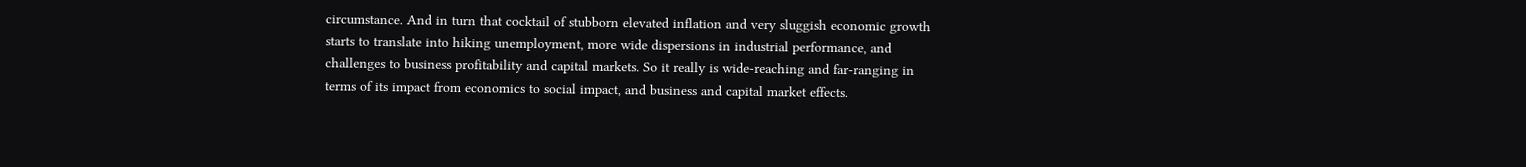circumstance. And in turn that cocktail of stubborn elevated inflation and very sluggish economic growth starts to translate into hiking unemployment, more wide dispersions in industrial performance, and challenges to business profitability and capital markets. So it really is wide-reaching and far-ranging in terms of its impact from economics to social impact, and business and capital market effects.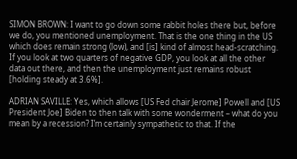SIMON BROWN: I want to go down some rabbit holes there but, before we do, you mentioned unemployment. That is the one thing in the US which does remain strong (low), and [is] kind of almost head-scratching. If you look at two quarters of negative GDP, you look at all the other data out there, and then the unemployment just remains robust [holding steady at 3.6%].

ADRIAN SAVILLE: Yes, which allows [US Fed chair Jerome] Powell and [US President Joe] Biden to then talk with some wonderment – what do you mean by a recession? I’m certainly sympathetic to that. If the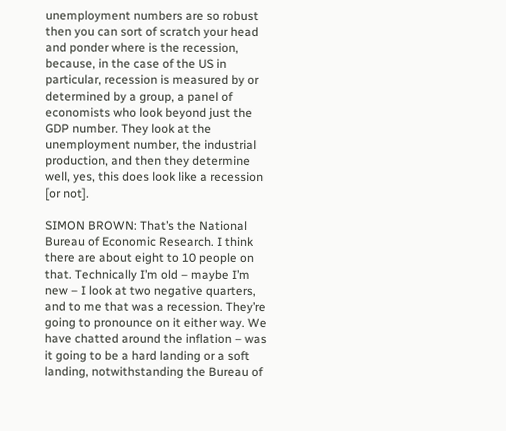unemployment numbers are so robust then you can sort of scratch your head and ponder where is the recession, because, in the case of the US in particular, recession is measured by or determined by a group, a panel of economists who look beyond just the GDP number. They look at the unemployment number, the industrial production, and then they determine well, yes, this does look like a recession [or not].

SIMON BROWN: That’s the National Bureau of Economic Research. I think there are about eight to 10 people on that. Technically I’m old – maybe I’m new – I look at two negative quarters, and to me that was a recession. They’re going to pronounce on it either way. We have chatted around the inflation – was it going to be a hard landing or a soft landing, notwithstanding the Bureau of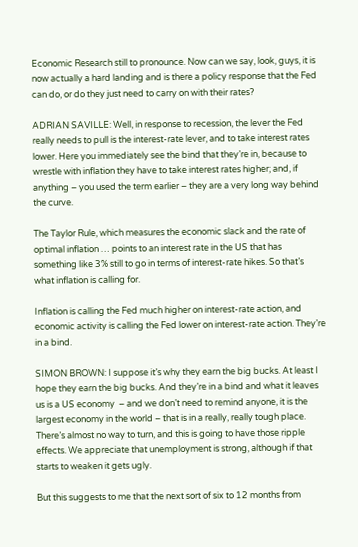Economic Research still to pronounce. Now can we say, look, guys, it is now actually a hard landing and is there a policy response that the Fed can do, or do they just need to carry on with their rates?

ADRIAN SAVILLE: Well, in response to recession, the lever the Fed really needs to pull is the interest-rate lever, and to take interest rates lower. Here you immediately see the bind that they’re in, because to wrestle with inflation they have to take interest rates higher; and, if anything – you used the term earlier – they are a very long way behind the curve.

The Taylor Rule, which measures the economic slack and the rate of optimal inflation … points to an interest rate in the US that has something like 3% still to go in terms of interest-rate hikes. So that’s what inflation is calling for.

Inflation is calling the Fed much higher on interest-rate action, and economic activity is calling the Fed lower on interest-rate action. They’re in a bind.

SIMON BROWN: I suppose it’s why they earn the big bucks. At least I hope they earn the big bucks. And they’re in a bind and what it leaves us is a US economy  – and we don’t need to remind anyone, it is the largest economy in the world – that is in a really, really tough place. There’s almost no way to turn, and this is going to have those ripple effects. We appreciate that unemployment is strong, although if that starts to weaken it gets ugly.

But this suggests to me that the next sort of six to 12 months from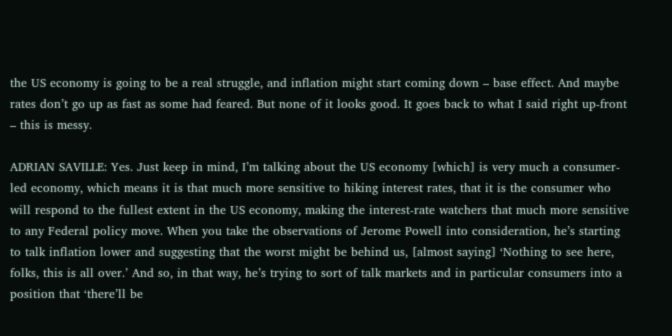the US economy is going to be a real struggle, and inflation might start coming down – base effect. And maybe rates don’t go up as fast as some had feared. But none of it looks good. It goes back to what I said right up-front – this is messy.

ADRIAN SAVILLE: Yes. Just keep in mind, I’m talking about the US economy [which] is very much a consumer-led economy, which means it is that much more sensitive to hiking interest rates, that it is the consumer who will respond to the fullest extent in the US economy, making the interest-rate watchers that much more sensitive to any Federal policy move. When you take the observations of Jerome Powell into consideration, he’s starting to talk inflation lower and suggesting that the worst might be behind us, [almost saying] ‘Nothing to see here, folks, this is all over.’ And so, in that way, he’s trying to sort of talk markets and in particular consumers into a position that ‘there’ll be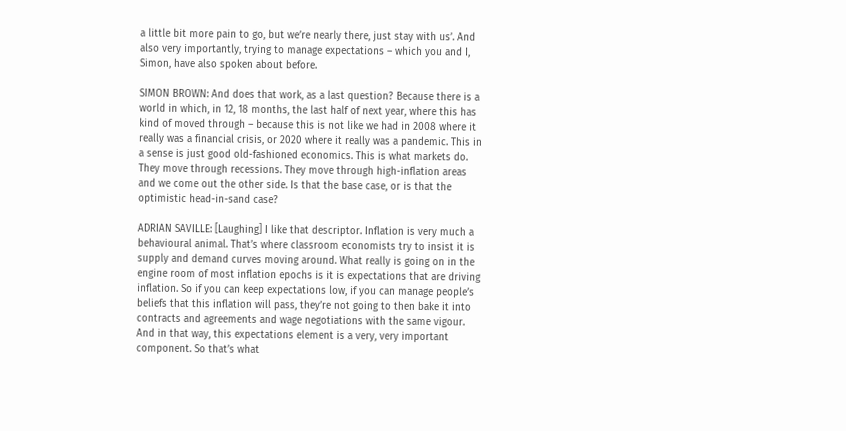a little bit more pain to go, but we’re nearly there, just stay with us’. And also very importantly, trying to manage expectations – which you and I, Simon, have also spoken about before.

SIMON BROWN: And does that work, as a last question? Because there is a world in which, in 12, 18 months, the last half of next year, where this has kind of moved through – because this is not like we had in 2008 where it really was a financial crisis, or 2020 where it really was a pandemic. This in a sense is just good old-fashioned economics. This is what markets do. They move through recessions. They move through high-inflation areas and we come out the other side. Is that the base case, or is that the optimistic head-in-sand case?

ADRIAN SAVILLE: [Laughing] I like that descriptor. Inflation is very much a behavioural animal. That’s where classroom economists try to insist it is supply and demand curves moving around. What really is going on in the engine room of most inflation epochs is it is expectations that are driving inflation. So if you can keep expectations low, if you can manage people’s beliefs that this inflation will pass, they’re not going to then bake it into contracts and agreements and wage negotiations with the same vigour. And in that way, this expectations element is a very, very important component. So that’s what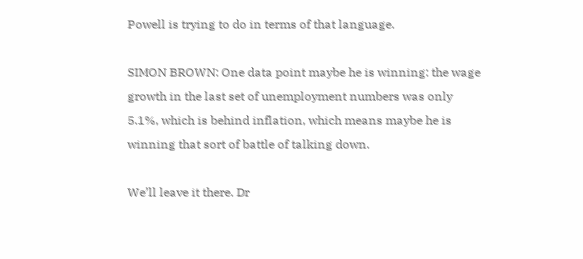Powell is trying to do in terms of that language.

SIMON BROWN: One data point maybe he is winning: the wage growth in the last set of unemployment numbers was only 5.1%, which is behind inflation, which means maybe he is winning that sort of battle of talking down.

We’ll leave it there. Dr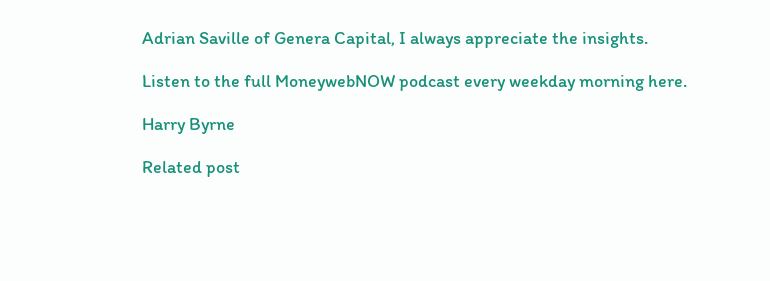Adrian Saville of Genera Capital, I always appreciate the insights.

Listen to the full MoneywebNOW podcast every weekday morning here.

Harry Byrne

Related post